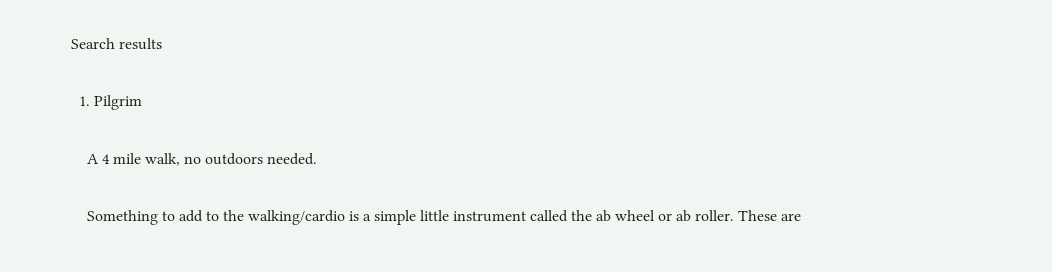Search results

  1. Pilgrim

    A 4 mile walk, no outdoors needed.

    Something to add to the walking/cardio is a simple little instrument called the ab wheel or ab roller. These are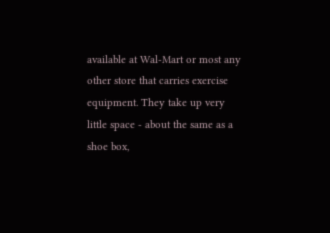available at Wal-Mart or most any other store that carries exercise equipment. They take up very little space - about the same as a shoe box,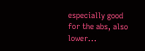especially good for the abs, also lower...